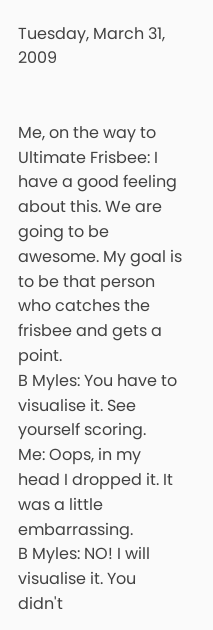Tuesday, March 31, 2009


Me, on the way to Ultimate Frisbee: I have a good feeling about this. We are going to be awesome. My goal is to be that person who catches the frisbee and gets a point.
B Myles: You have to visualise it. See yourself scoring.
Me: Oops, in my head I dropped it. It was a little embarrassing.
B Myles: NO! I will visualise it. You didn't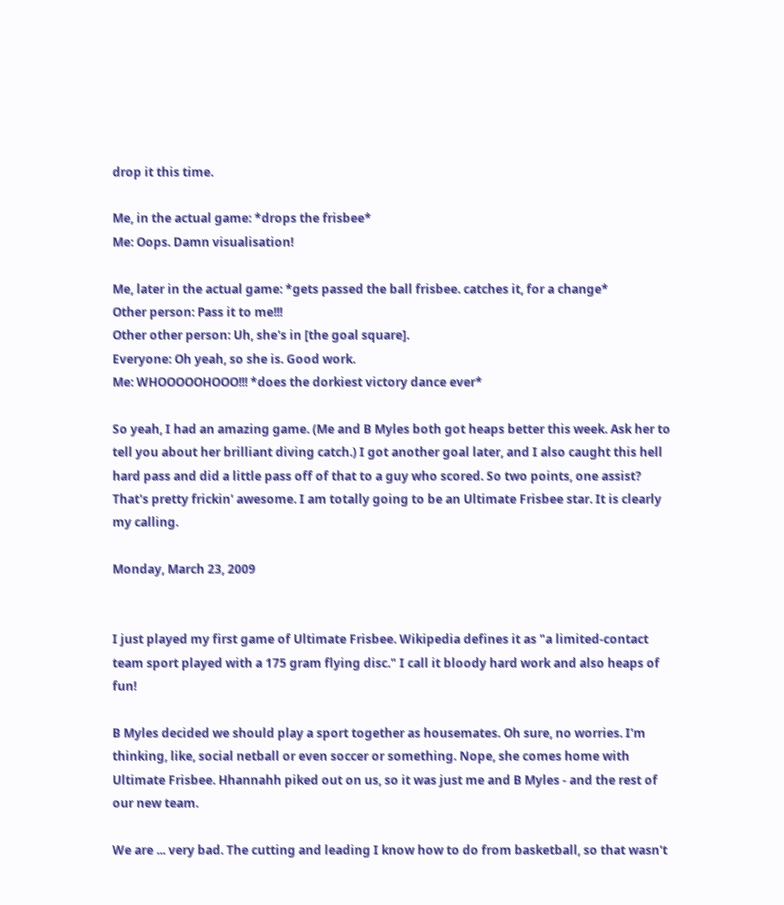drop it this time.

Me, in the actual game: *drops the frisbee*
Me: Oops. Damn visualisation!

Me, later in the actual game: *gets passed the ball frisbee. catches it, for a change*
Other person: Pass it to me!!!
Other other person: Uh, she's in [the goal square].
Everyone: Oh yeah, so she is. Good work.
Me: WHOOOOOHOOO!!! *does the dorkiest victory dance ever*

So yeah, I had an amazing game. (Me and B Myles both got heaps better this week. Ask her to tell you about her brilliant diving catch.) I got another goal later, and I also caught this hell hard pass and did a little pass off of that to a guy who scored. So two points, one assist? That's pretty frickin' awesome. I am totally going to be an Ultimate Frisbee star. It is clearly my calling.

Monday, March 23, 2009


I just played my first game of Ultimate Frisbee. Wikipedia defines it as "a limited-contact team sport played with a 175 gram flying disc." I call it bloody hard work and also heaps of fun!

B Myles decided we should play a sport together as housemates. Oh sure, no worries. I'm thinking, like, social netball or even soccer or something. Nope, she comes home with Ultimate Frisbee. Hhannahh piked out on us, so it was just me and B Myles - and the rest of our new team.

We are ... very bad. The cutting and leading I know how to do from basketball, so that wasn't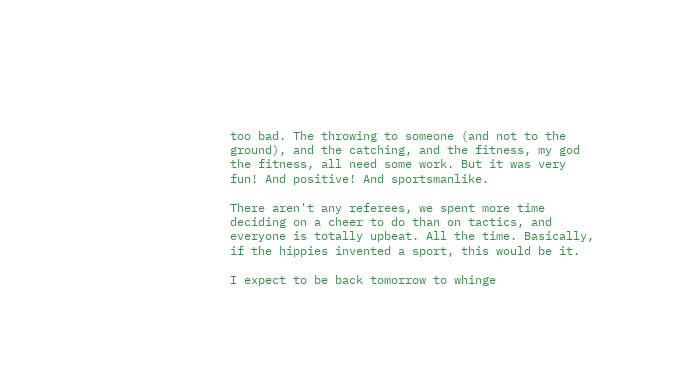too bad. The throwing to someone (and not to the ground), and the catching, and the fitness, my god the fitness, all need some work. But it was very fun! And positive! And sportsmanlike.

There aren't any referees, we spent more time deciding on a cheer to do than on tactics, and everyone is totally upbeat. All the time. Basically, if the hippies invented a sport, this would be it.

I expect to be back tomorrow to whinge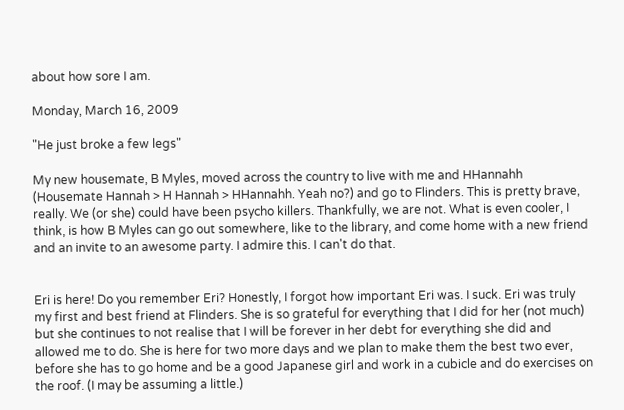about how sore I am.

Monday, March 16, 2009

"He just broke a few legs"

My new housemate, B Myles, moved across the country to live with me and HHannahh (Housemate Hannah > H Hannah > HHannahh. Yeah no?) and go to Flinders. This is pretty brave, really. We (or she) could have been psycho killers. Thankfully, we are not. What is even cooler, I think, is how B Myles can go out somewhere, like to the library, and come home with a new friend and an invite to an awesome party. I admire this. I can't do that.


Eri is here! Do you remember Eri? Honestly, I forgot how important Eri was. I suck. Eri was truly my first and best friend at Flinders. She is so grateful for everything that I did for her (not much) but she continues to not realise that I will be forever in her debt for everything she did and allowed me to do. She is here for two more days and we plan to make them the best two ever, before she has to go home and be a good Japanese girl and work in a cubicle and do exercises on the roof. (I may be assuming a little.)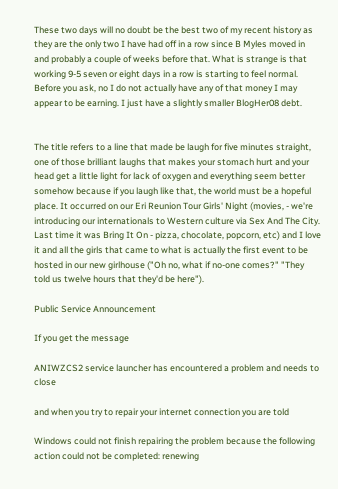These two days will no doubt be the best two of my recent history as they are the only two I have had off in a row since B Myles moved in and probably a couple of weeks before that. What is strange is that working 9-5 seven or eight days in a row is starting to feel normal. Before you ask, no I do not actually have any of that money I may appear to be earning. I just have a slightly smaller BlogHer08 debt.


The title refers to a line that made be laugh for five minutes straight, one of those brilliant laughs that makes your stomach hurt and your head get a little light for lack of oxygen and everything seem better somehow because if you laugh like that, the world must be a hopeful place. It occurred on our Eri Reunion Tour Girls' Night (movies, - we're introducing our internationals to Western culture via Sex And The City. Last time it was Bring It On - pizza, chocolate, popcorn, etc) and I love it and all the girls that came to what is actually the first event to be hosted in our new girlhouse ("Oh no, what if no-one comes?" "They told us twelve hours that they'd be here").

Public Service Announcement

If you get the message

ANIWZCS2 service launcher has encountered a problem and needs to close

and when you try to repair your internet connection you are told

Windows could not finish repairing the problem because the following action could not be completed: renewing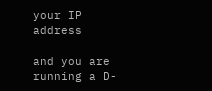your IP address

and you are running a D-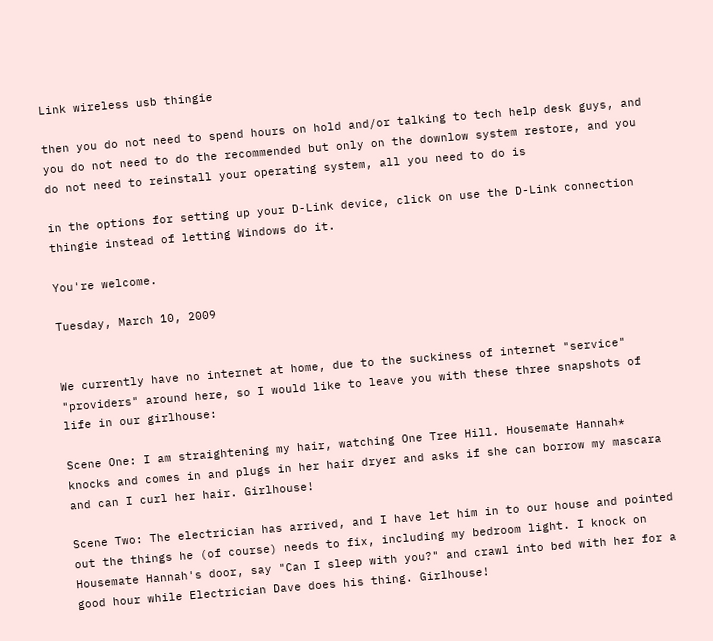Link wireless usb thingie

then you do not need to spend hours on hold and/or talking to tech help desk guys, and you do not need to do the recommended but only on the downlow system restore, and you do not need to reinstall your operating system, all you need to do is

in the options for setting up your D-Link device, click on use the D-Link connection thingie instead of letting Windows do it.

You're welcome.

Tuesday, March 10, 2009


We currently have no internet at home, due to the suckiness of internet "service" "providers" around here, so I would like to leave you with these three snapshots of life in our girlhouse:

Scene One: I am straightening my hair, watching One Tree Hill. Housemate Hannah* knocks and comes in and plugs in her hair dryer and asks if she can borrow my mascara and can I curl her hair. Girlhouse!

Scene Two: The electrician has arrived, and I have let him in to our house and pointed out the things he (of course) needs to fix, including my bedroom light. I knock on Housemate Hannah's door, say "Can I sleep with you?" and crawl into bed with her for a good hour while Electrician Dave does his thing. Girlhouse!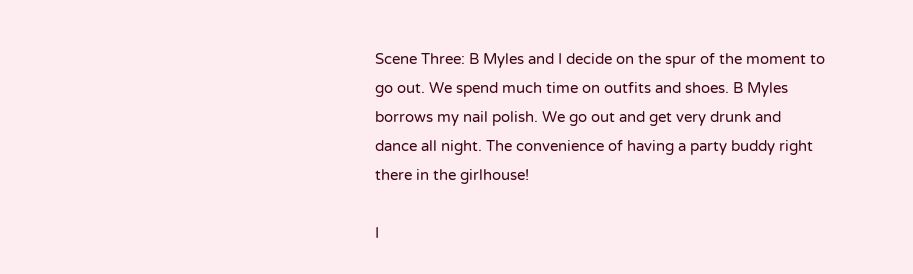Scene Three: B Myles and I decide on the spur of the moment to go out. We spend much time on outfits and shoes. B Myles borrows my nail polish. We go out and get very drunk and dance all night. The convenience of having a party buddy right there in the girlhouse!

I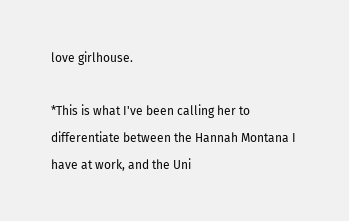love girlhouse.

*This is what I've been calling her to differentiate between the Hannah Montana I have at work, and the Uni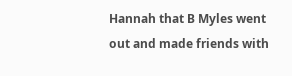Hannah that B Myles went out and made friends with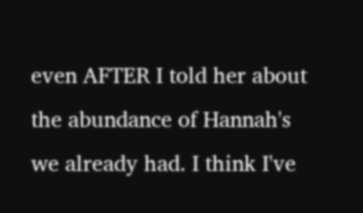even AFTER I told her about the abundance of Hannah's we already had. I think I've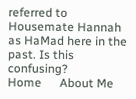referred to Housemate Hannah as HaMad here in the past. Is this confusing?
Home      About Me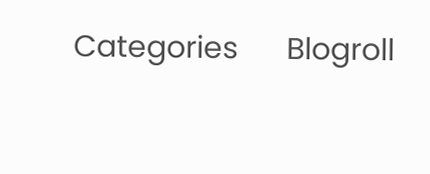Categories      Blogroll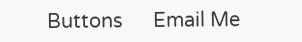Buttons      Email Me